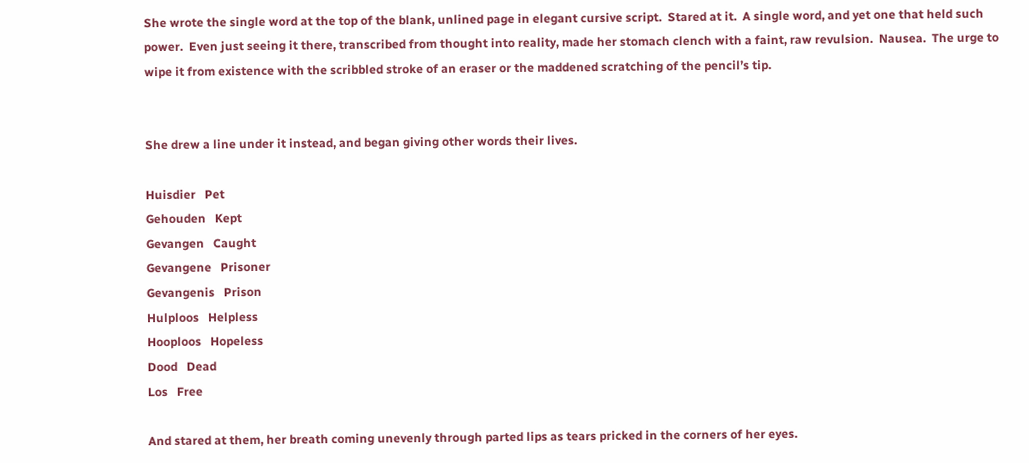She wrote the single word at the top of the blank, unlined page in elegant cursive script.  Stared at it.  A single word, and yet one that held such power.  Even just seeing it there, transcribed from thought into reality, made her stomach clench with a faint, raw revulsion.  Nausea.  The urge to wipe it from existence with the scribbled stroke of an eraser or the maddened scratching of the pencil’s tip.


She drew a line under it instead, and began giving other words their lives.

Huisdier   Pet
Gehouden   Kept
Gevangen   Caught
Gevangene   Prisoner
Gevangenis   Prison
Hulploos   Helpless
Hooploos   Hopeless
Dood   Dead
Los   Free

And stared at them, her breath coming unevenly through parted lips as tears pricked in the corners of her eyes.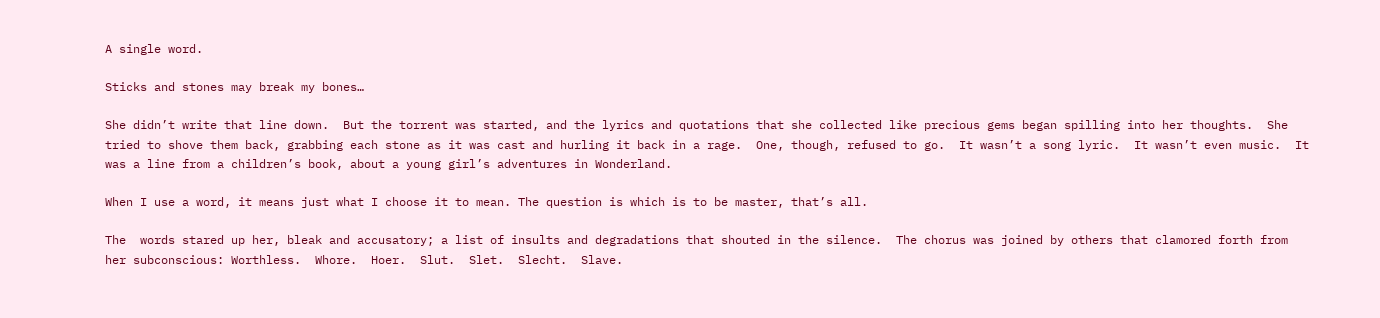A single word.

Sticks and stones may break my bones…

She didn’t write that line down.  But the torrent was started, and the lyrics and quotations that she collected like precious gems began spilling into her thoughts.  She tried to shove them back, grabbing each stone as it was cast and hurling it back in a rage.  One, though, refused to go.  It wasn’t a song lyric.  It wasn’t even music.  It was a line from a children’s book, about a young girl’s adventures in Wonderland.

When I use a word, it means just what I choose it to mean. The question is which is to be master, that’s all.

The  words stared up her, bleak and accusatory; a list of insults and degradations that shouted in the silence.  The chorus was joined by others that clamored forth from her subconscious: Worthless.  Whore.  Hoer.  Slut.  Slet.  Slecht.  Slave.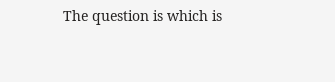The question is which is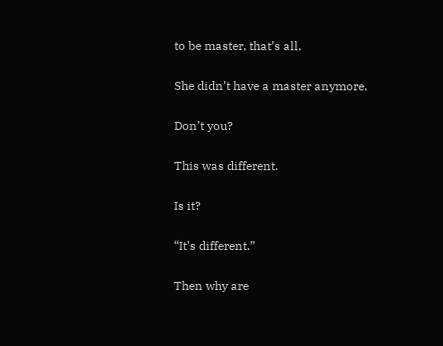to be master, that’s all.

She didn’t have a master anymore.

Don’t you?

This was different.

Is it?

“It’s different.”

Then why are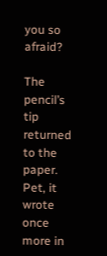you so afraid?

The pencil’s tip returned to the paper.  Pet, it wrote once more in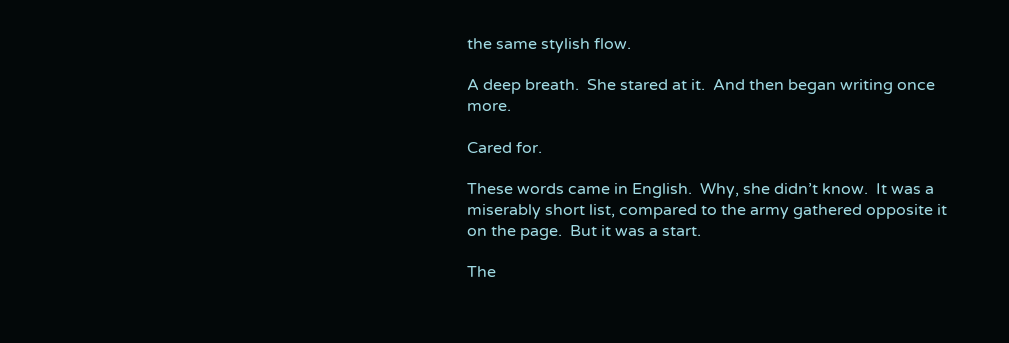the same stylish flow.

A deep breath.  She stared at it.  And then began writing once more.

Cared for.

These words came in English.  Why, she didn’t know.  It was a miserably short list, compared to the army gathered opposite it on the page.  But it was a start.

The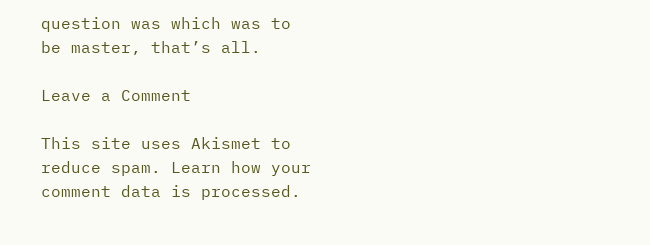question was which was to be master, that’s all.

Leave a Comment

This site uses Akismet to reduce spam. Learn how your comment data is processed.